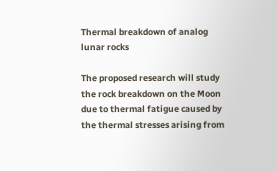Thermal breakdown of analog lunar rocks

The proposed research will study the rock breakdown on the Moon due to thermal fatigue caused by the thermal stresses arising from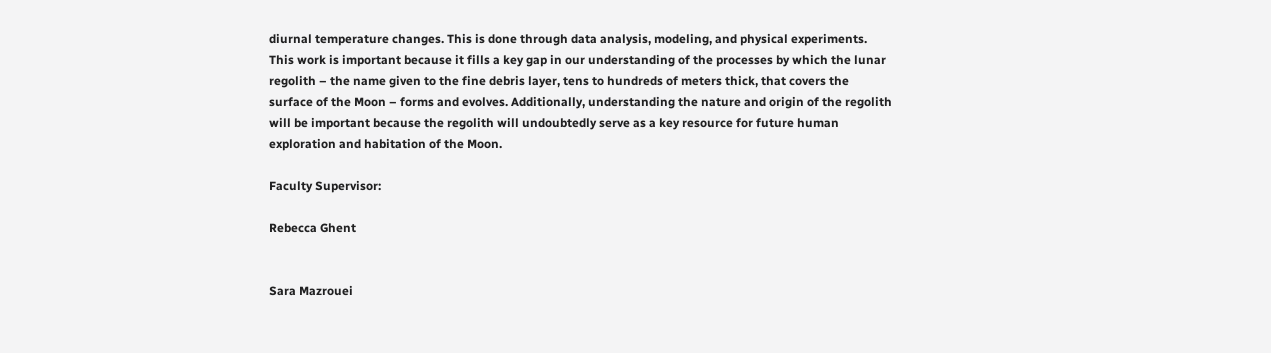diurnal temperature changes. This is done through data analysis, modeling, and physical experiments. This work is important because it fills a key gap in our understanding of the processes by which the lunar regolith – the name given to the fine debris layer, tens to hundreds of meters thick, that covers the surface of the Moon – forms and evolves. Additionally, understanding the nature and origin of the regolith will be important because the regolith will undoubtedly serve as a key resource for future human exploration and habitation of the Moon.

Faculty Supervisor:

Rebecca Ghent


Sara Mazrouei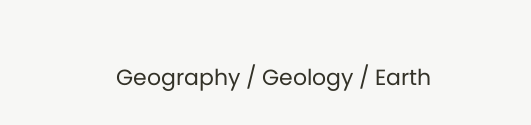Geography / Geology / Earth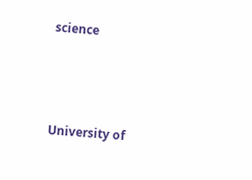science



University of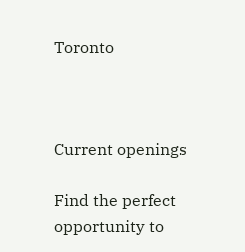Toronto



Current openings

Find the perfect opportunity to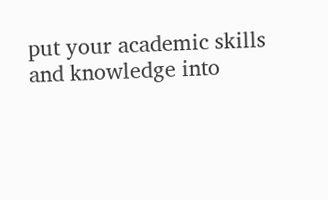put your academic skills and knowledge into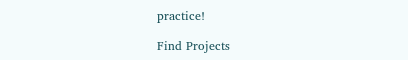practice!

Find Projects